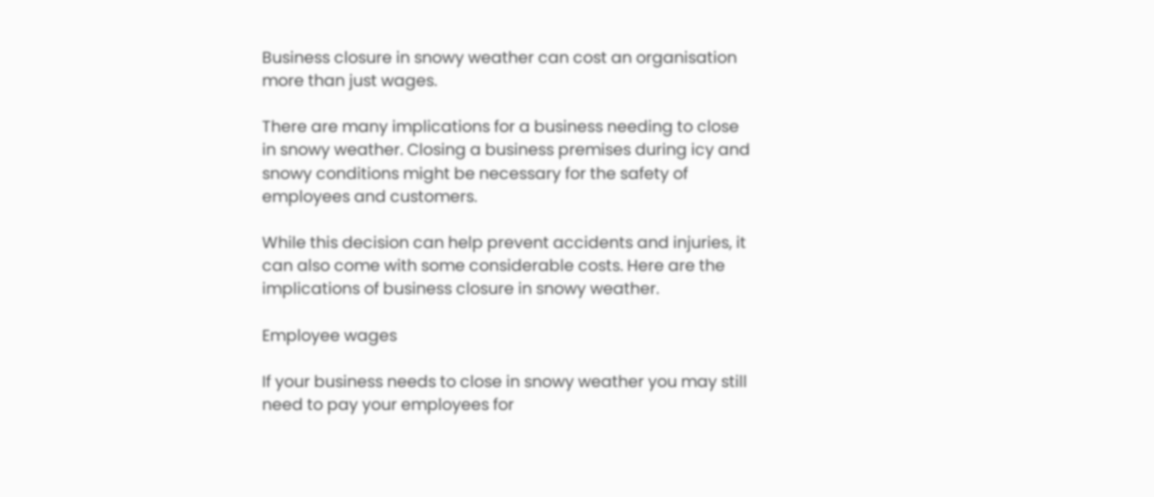Business closure in snowy weather can cost an organisation more than just wages.

There are many implications for a business needing to close in snowy weather. Closing a business premises during icy and snowy conditions might be necessary for the safety of employees and customers.

While this decision can help prevent accidents and injuries, it can also come with some considerable costs. Here are the implications of business closure in snowy weather.

Employee wages

If your business needs to close in snowy weather you may still need to pay your employees for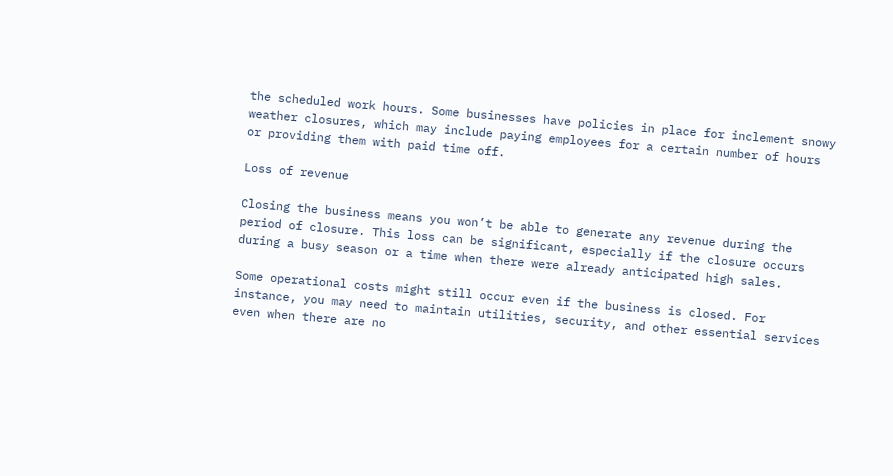the scheduled work hours. Some businesses have policies in place for inclement snowy weather closures, which may include paying employees for a certain number of hours or providing them with paid time off.

Loss of revenue

Closing the business means you won’t be able to generate any revenue during the period of closure. This loss can be significant, especially if the closure occurs during a busy season or a time when there were already anticipated high sales.

Some operational costs might still occur even if the business is closed. For instance, you may need to maintain utilities, security, and other essential services even when there are no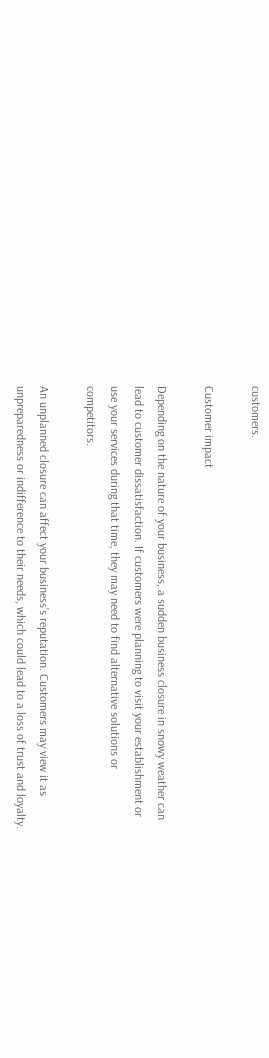customers.

Customer impact

Depending on the nature of your business, a sudden business closure in snowy weather can lead to customer dissatisfaction. If customers were planning to visit your establishment or use your services during that time, they may need to find alternative solutions or competitors.

An unplanned closure can affect your business’s reputation. Customers may view it as unpreparedness or indifference to their needs, which could lead to a loss of trust and loyalty.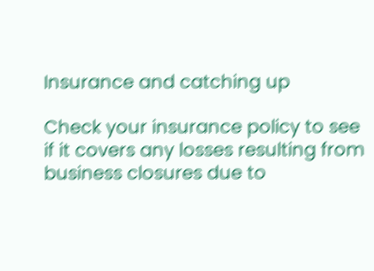Insurance and catching up

Check your insurance policy to see if it covers any losses resulting from business closures due to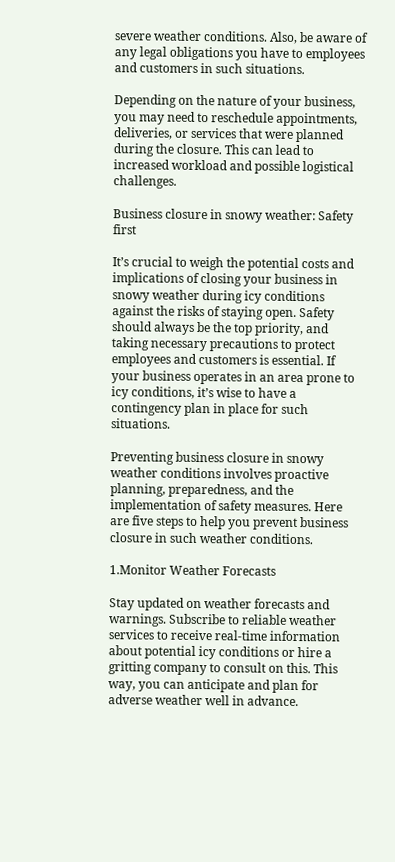severe weather conditions. Also, be aware of any legal obligations you have to employees and customers in such situations.

Depending on the nature of your business, you may need to reschedule appointments, deliveries, or services that were planned during the closure. This can lead to increased workload and possible logistical challenges.

Business closure in snowy weather: Safety first

It’s crucial to weigh the potential costs and implications of closing your business in snowy weather during icy conditions against the risks of staying open. Safety should always be the top priority, and taking necessary precautions to protect employees and customers is essential. If your business operates in an area prone to icy conditions, it’s wise to have a contingency plan in place for such situations.

Preventing business closure in snowy weather conditions involves proactive planning, preparedness, and the implementation of safety measures. Here are five steps to help you prevent business closure in such weather conditions.

1.Monitor Weather Forecasts

Stay updated on weather forecasts and warnings. Subscribe to reliable weather services to receive real-time information about potential icy conditions or hire a gritting company to consult on this. This way, you can anticipate and plan for adverse weather well in advance.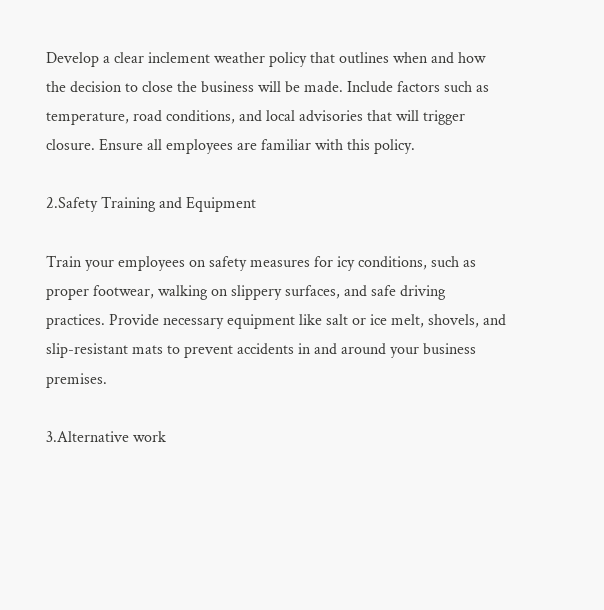Develop a clear inclement weather policy that outlines when and how the decision to close the business will be made. Include factors such as temperature, road conditions, and local advisories that will trigger closure. Ensure all employees are familiar with this policy.

2.Safety Training and Equipment

Train your employees on safety measures for icy conditions, such as proper footwear, walking on slippery surfaces, and safe driving practices. Provide necessary equipment like salt or ice melt, shovels, and slip-resistant mats to prevent accidents in and around your business premises.

3.Alternative work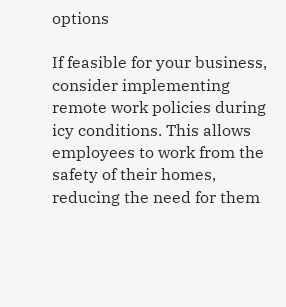options

If feasible for your business, consider implementing remote work policies during icy conditions. This allows employees to work from the safety of their homes, reducing the need for them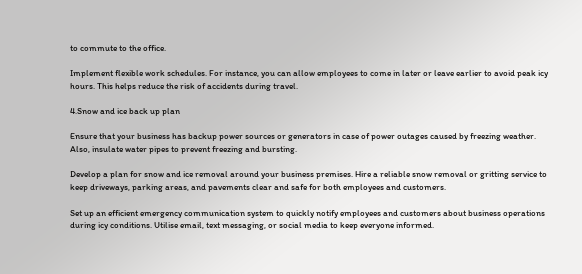to commute to the office.

Implement flexible work schedules. For instance, you can allow employees to come in later or leave earlier to avoid peak icy hours. This helps reduce the risk of accidents during travel.

4.Snow and ice back up plan

Ensure that your business has backup power sources or generators in case of power outages caused by freezing weather. Also, insulate water pipes to prevent freezing and bursting.

Develop a plan for snow and ice removal around your business premises. Hire a reliable snow removal or gritting service to keep driveways, parking areas, and pavements clear and safe for both employees and customers.

Set up an efficient emergency communication system to quickly notify employees and customers about business operations during icy conditions. Utilise email, text messaging, or social media to keep everyone informed.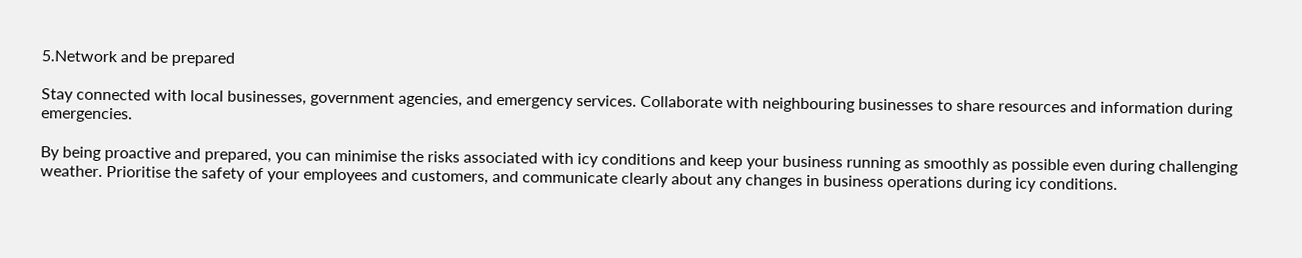5.Network and be prepared

Stay connected with local businesses, government agencies, and emergency services. Collaborate with neighbouring businesses to share resources and information during emergencies.

By being proactive and prepared, you can minimise the risks associated with icy conditions and keep your business running as smoothly as possible even during challenging weather. Prioritise the safety of your employees and customers, and communicate clearly about any changes in business operations during icy conditions.